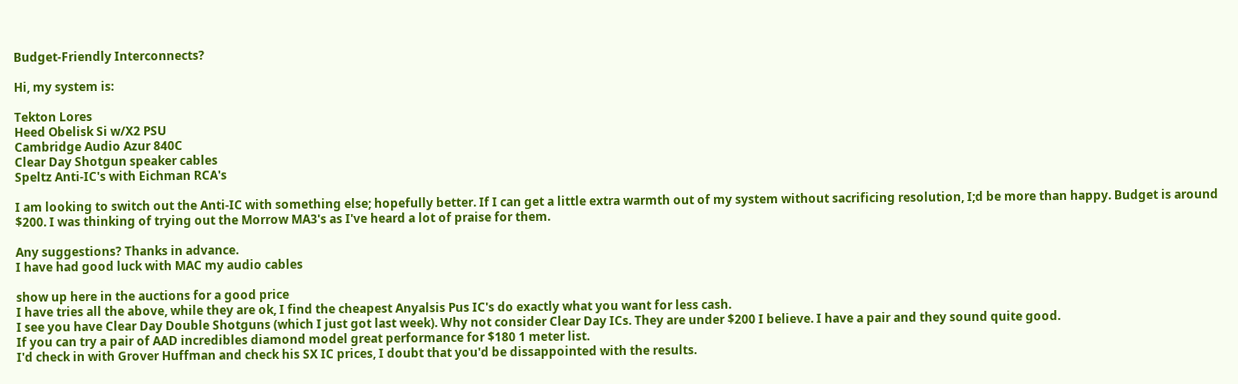Budget-Friendly Interconnects?

Hi, my system is:

Tekton Lores
Heed Obelisk Si w/X2 PSU
Cambridge Audio Azur 840C
Clear Day Shotgun speaker cables
Speltz Anti-IC's with Eichman RCA's

I am looking to switch out the Anti-IC with something else; hopefully better. If I can get a little extra warmth out of my system without sacrificing resolution, I;d be more than happy. Budget is around $200. I was thinking of trying out the Morrow MA3's as I've heard a lot of praise for them.

Any suggestions? Thanks in advance.
I have had good luck with MAC my audio cables

show up here in the auctions for a good price
I have tries all the above, while they are ok, I find the cheapest Anyalsis Pus IC's do exactly what you want for less cash.
I see you have Clear Day Double Shotguns (which I just got last week). Why not consider Clear Day ICs. They are under $200 I believe. I have a pair and they sound quite good.
If you can try a pair of AAD incredibles diamond model great performance for $180 1 meter list.
I'd check in with Grover Huffman and check his SX IC prices, I doubt that you'd be dissappointed with the results.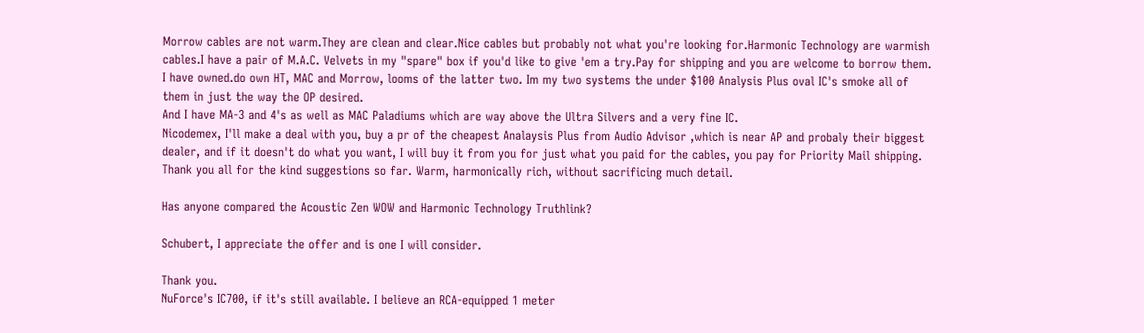Morrow cables are not warm.They are clean and clear.Nice cables but probably not what you're looking for.Harmonic Technology are warmish cables.I have a pair of M.A.C. Velvets in my "spare" box if you'd like to give 'em a try.Pay for shipping and you are welcome to borrow them.
I have owned.do own HT, MAC and Morrow, looms of the latter two. Im my two systems the under $100 Analysis Plus oval IC's smoke all of them in just the way the OP desired.
And I have MA-3 and 4's as well as MAC Paladiums which are way above the Ultra Silvers and a very fine IC.
Nicodemex, I'll make a deal with you, buy a pr of the cheapest Analaysis Plus from Audio Advisor ,which is near AP and probaly their biggest dealer, and if it doesn't do what you want, I will buy it from you for just what you paid for the cables, you pay for Priority Mail shipping.
Thank you all for the kind suggestions so far. Warm, harmonically rich, without sacrificing much detail.

Has anyone compared the Acoustic Zen WOW and Harmonic Technology Truthlink?

Schubert, I appreciate the offer and is one I will consider.

Thank you.
NuForce's IC700, if it's still available. I believe an RCA-equipped 1 meter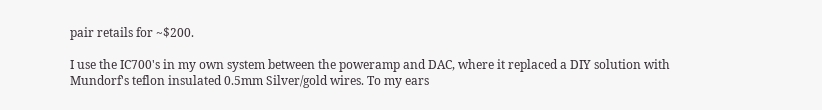pair retails for ~$200.

I use the IC700's in my own system between the poweramp and DAC, where it replaced a DIY solution with Mundorf's teflon insulated 0.5mm Silver/gold wires. To my ears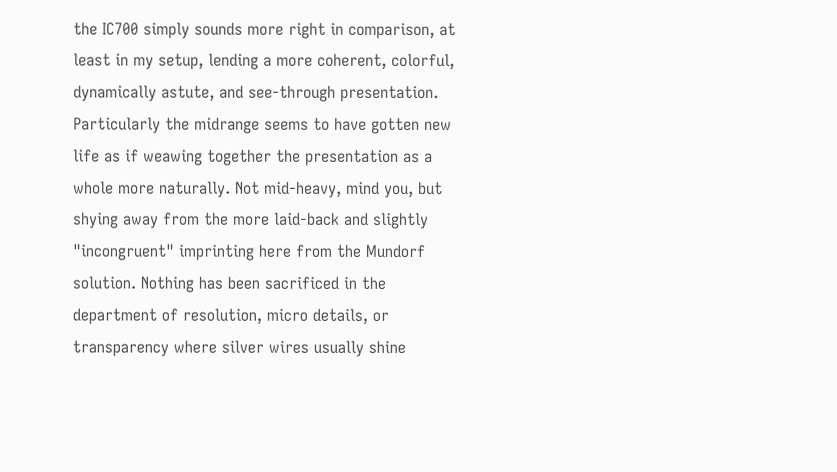the IC700 simply sounds more right in comparison, at least in my setup, lending a more coherent, colorful, dynamically astute, and see-through presentation. Particularly the midrange seems to have gotten new life as if weawing together the presentation as a whole more naturally. Not mid-heavy, mind you, but shying away from the more laid-back and slightly "incongruent" imprinting here from the Mundorf solution. Nothing has been sacrificed in the department of resolution, micro details, or transparency where silver wires usually shine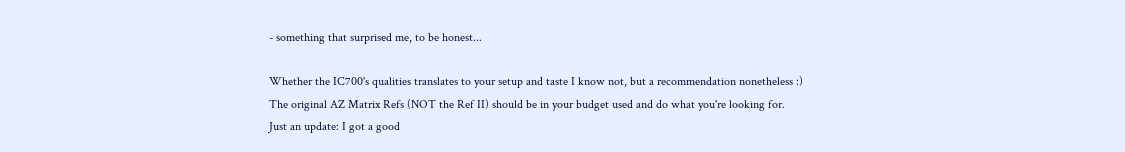- something that surprised me, to be honest...

Whether the IC700's qualities translates to your setup and taste I know not, but a recommendation nonetheless :)
The original AZ Matrix Refs (NOT the Ref II) should be in your budget used and do what you're looking for.
Just an update: I got a good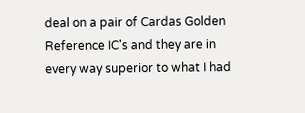deal on a pair of Cardas Golden Reference IC's and they are in every way superior to what I had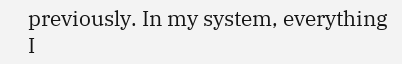previously. In my system, everything I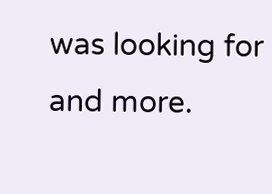was looking for and more.